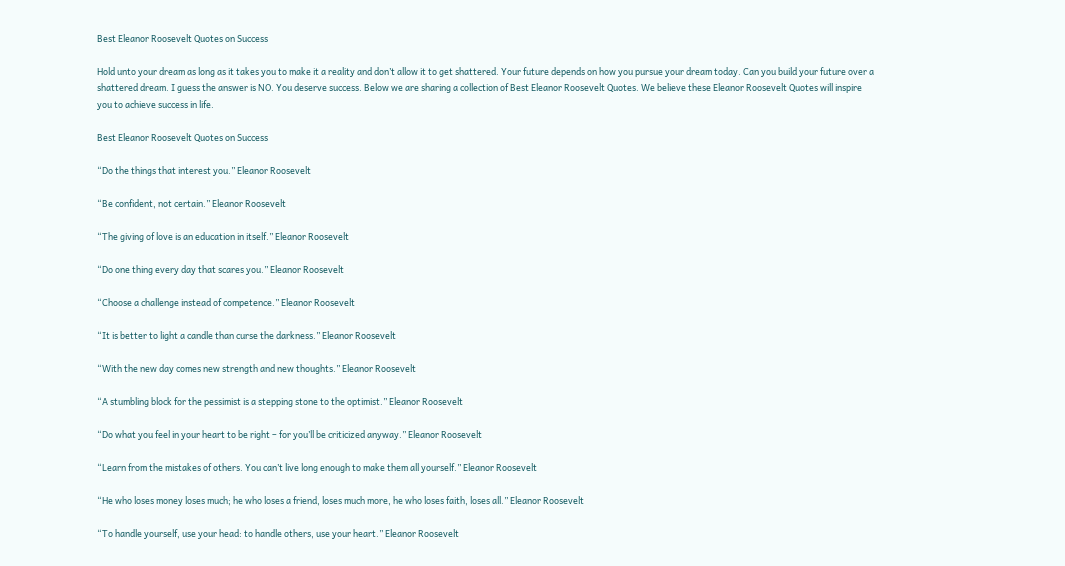Best Eleanor Roosevelt Quotes on Success

Hold unto your dream as long as it takes you to make it a reality and don’t allow it to get shattered. Your future depends on how you pursue your dream today. Can you build your future over a shattered dream. I guess the answer is NO. You deserve success. Below we are sharing a collection of Best Eleanor Roosevelt Quotes. We believe these Eleanor Roosevelt Quotes will inspire you to achieve success in life.

Best Eleanor Roosevelt Quotes on Success

“Do the things that interest you.” Eleanor Roosevelt

“Be confident, not certain.” Eleanor Roosevelt

“The giving of love is an education in itself.” Eleanor Roosevelt

“Do one thing every day that scares you.” Eleanor Roosevelt

“Choose a challenge instead of competence.” Eleanor Roosevelt

“It is better to light a candle than curse the darkness.” Eleanor Roosevelt

“With the new day comes new strength and new thoughts.” Eleanor Roosevelt

“A stumbling block for the pessimist is a stepping stone to the optimist.” Eleanor Roosevelt

“Do what you feel in your heart to be right – for you’ll be criticized anyway.” Eleanor Roosevelt

“Learn from the mistakes of others. You can’t live long enough to make them all yourself.” Eleanor Roosevelt

“He who loses money loses much; he who loses a friend, loses much more, he who loses faith, loses all.” Eleanor Roosevelt

“To handle yourself, use your head: to handle others, use your heart.” Eleanor Roosevelt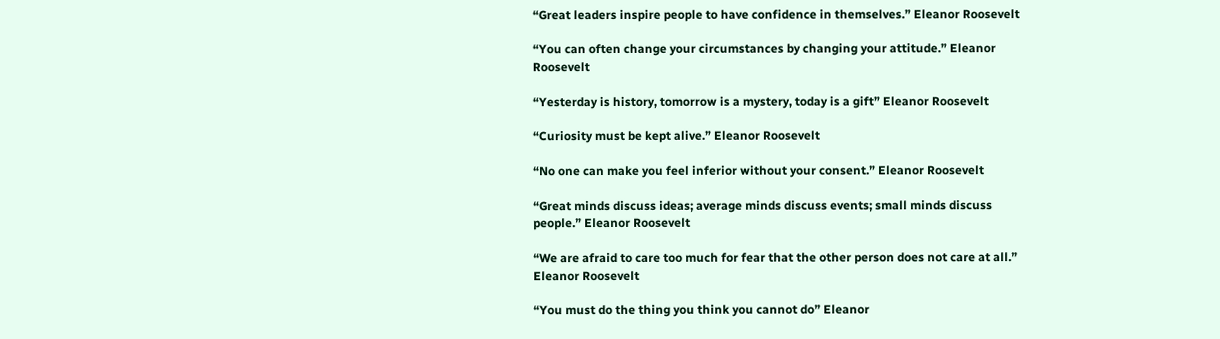“Great leaders inspire people to have confidence in themselves.” Eleanor Roosevelt

“You can often change your circumstances by changing your attitude.” Eleanor Roosevelt

“Yesterday is history, tomorrow is a mystery, today is a gift” Eleanor Roosevelt

“Curiosity must be kept alive.” Eleanor Roosevelt

“No one can make you feel inferior without your consent.” Eleanor Roosevelt

“Great minds discuss ideas; average minds discuss events; small minds discuss people.” Eleanor Roosevelt

“We are afraid to care too much for fear that the other person does not care at all.” Eleanor Roosevelt

“You must do the thing you think you cannot do” Eleanor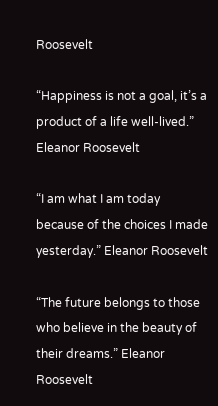Roosevelt

“Happiness is not a goal, it’s a product of a life well-lived.” Eleanor Roosevelt

“I am what I am today because of the choices I made yesterday.” Eleanor Roosevelt

“The future belongs to those who believe in the beauty of their dreams.” Eleanor Roosevelt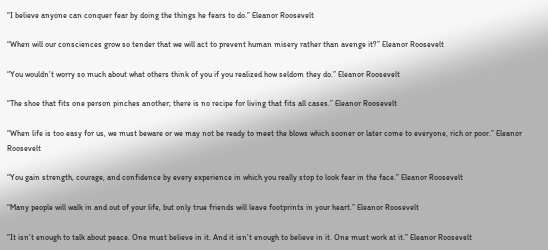“I believe anyone can conquer fear by doing the things he fears to do.” Eleanor Roosevelt

“When will our consciences grow so tender that we will act to prevent human misery rather than avenge it?” Eleanor Roosevelt

“You wouldn’t worry so much about what others think of you if you realized how seldom they do.” Eleanor Roosevelt

“The shoe that fits one person pinches another; there is no recipe for living that fits all cases.” Eleanor Roosevelt

“When life is too easy for us, we must beware or we may not be ready to meet the blows which sooner or later come to everyone, rich or poor.” Eleanor Roosevelt

“You gain strength, courage, and confidence by every experience in which you really stop to look fear in the face.” Eleanor Roosevelt

“Many people will walk in and out of your life, but only true friends will leave footprints in your heart.” Eleanor Roosevelt

“It isn’t enough to talk about peace. One must believe in it. And it isn’t enough to believe in it. One must work at it.” Eleanor Roosevelt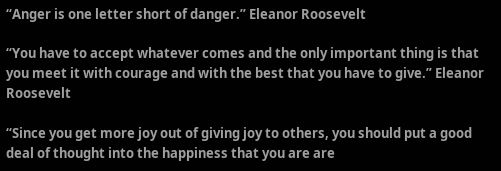“Anger is one letter short of danger.” Eleanor Roosevelt

“You have to accept whatever comes and the only important thing is that you meet it with courage and with the best that you have to give.” Eleanor Roosevelt

“Since you get more joy out of giving joy to others, you should put a good deal of thought into the happiness that you are are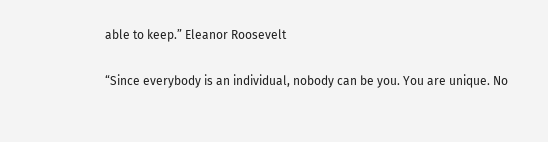able to keep.” Eleanor Roosevelt

“Since everybody is an individual, nobody can be you. You are unique. No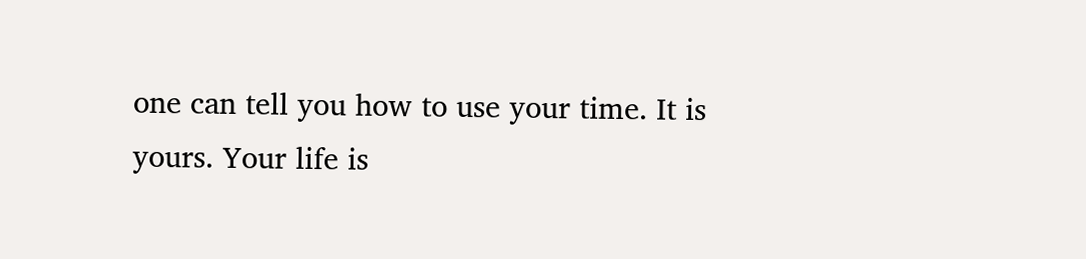one can tell you how to use your time. It is yours. Your life is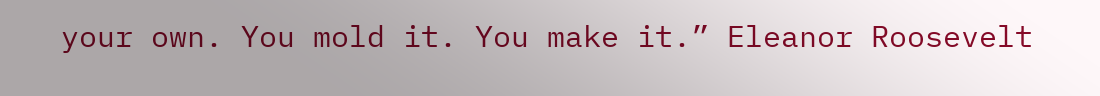your own. You mold it. You make it.” Eleanor Roosevelt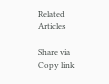Related Articles

Share via
Copy link